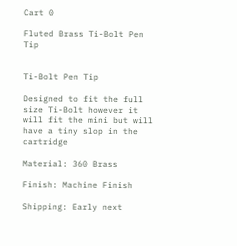Cart 0

Fluted Brass Ti-Bolt Pen Tip


Ti-Bolt Pen Tip

Designed to fit the full size Ti-Bolt however it will fit the mini but will have a tiny slop in the cartridge

Material: 360 Brass

Finish: Machine Finish

Shipping: Early next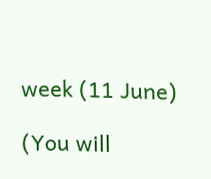week (11 June)

(You will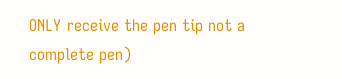ONLY receive the pen tip not a complete pen)